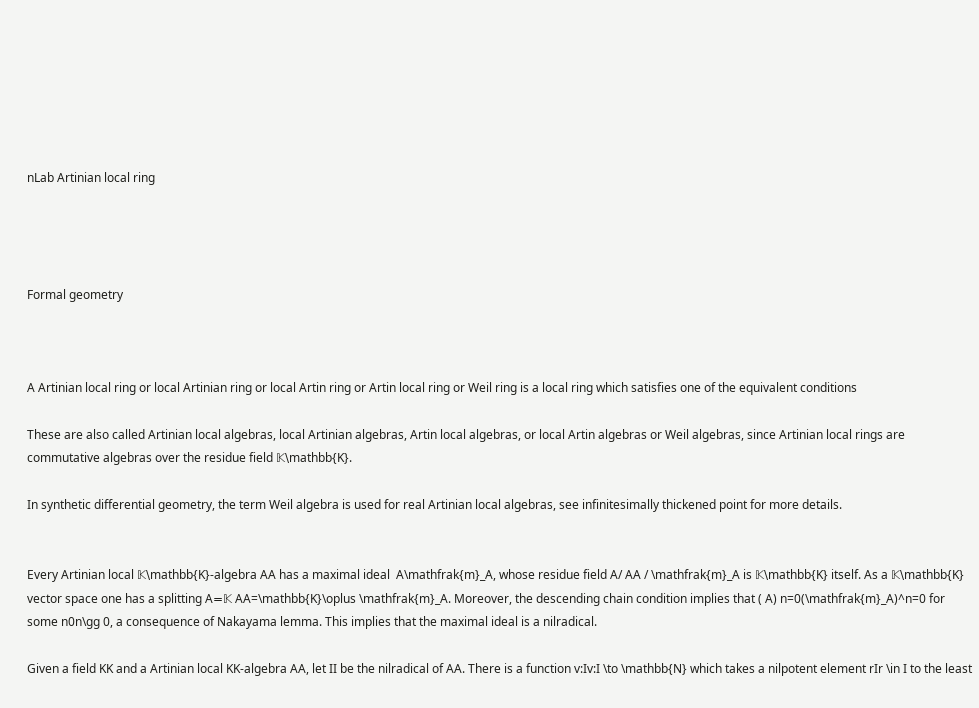nLab Artinian local ring




Formal geometry



A Artinian local ring or local Artinian ring or local Artin ring or Artin local ring or Weil ring is a local ring which satisfies one of the equivalent conditions

These are also called Artinian local algebras, local Artinian algebras, Artin local algebras, or local Artin algebras or Weil algebras, since Artinian local rings are commutative algebras over the residue field 𝕂\mathbb{K}.

In synthetic differential geometry, the term Weil algebra is used for real Artinian local algebras, see infinitesimally thickened point for more details.


Every Artinian local 𝕂\mathbb{K}-algebra AA has a maximal ideal  A\mathfrak{m}_A, whose residue field A/ AA / \mathfrak{m}_A is 𝕂\mathbb{K} itself. As a 𝕂\mathbb{K} vector space one has a splitting A=𝕂 AA=\mathbb{K}\oplus \mathfrak{m}_A. Moreover, the descending chain condition implies that ( A) n=0(\mathfrak{m}_A)^n=0 for some n0n\gg 0, a consequence of Nakayama lemma. This implies that the maximal ideal is a nilradical.

Given a field KK and a Artinian local KK-algebra AA, let II be the nilradical of AA. There is a function v:Iv:I \to \mathbb{N} which takes a nilpotent element rIr \in I to the least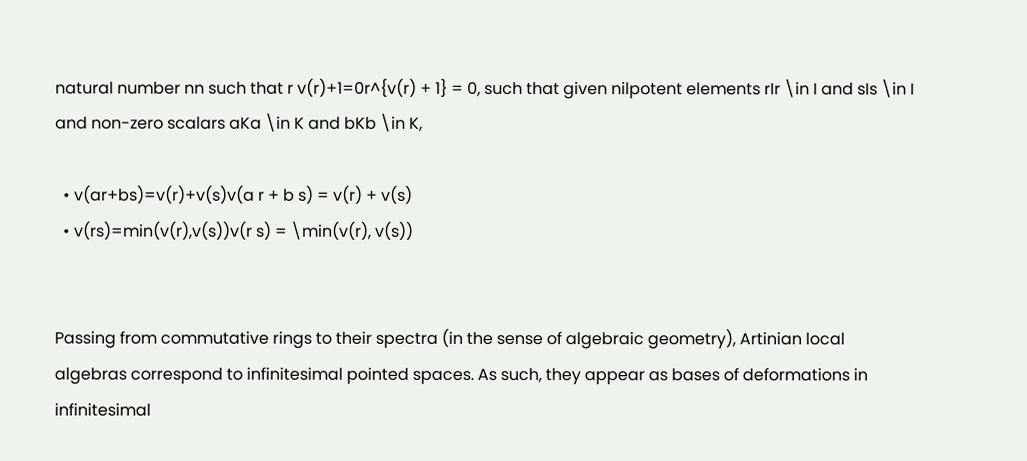natural number nn such that r v(r)+1=0r^{v(r) + 1} = 0, such that given nilpotent elements rIr \in I and sIs \in I and non-zero scalars aKa \in K and bKb \in K,

  • v(ar+bs)=v(r)+v(s)v(a r + b s) = v(r) + v(s)
  • v(rs)=min(v(r),v(s))v(r s) = \min(v(r), v(s))


Passing from commutative rings to their spectra (in the sense of algebraic geometry), Artinian local algebras correspond to infinitesimal pointed spaces. As such, they appear as bases of deformations in infinitesimal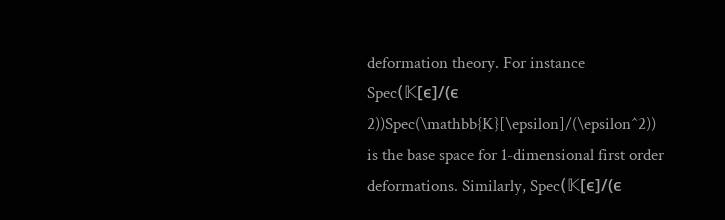deformation theory. For instance Spec(𝕂[ϵ]/(ϵ 2))Spec(\mathbb{K}[\epsilon]/(\epsilon^2)) is the base space for 1-dimensional first order deformations. Similarly, Spec(𝕂[ϵ]/(ϵ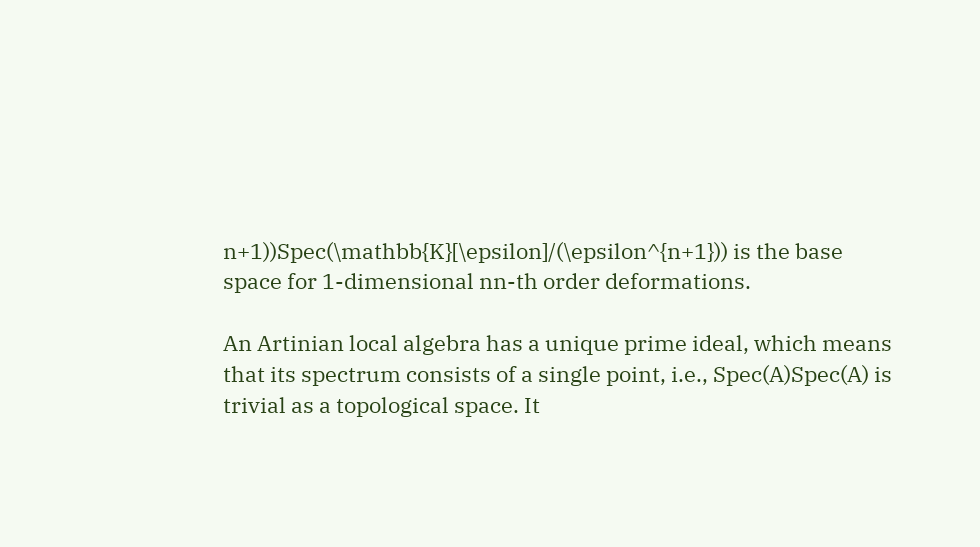n+1))Spec(\mathbb{K}[\epsilon]/(\epsilon^{n+1})) is the base space for 1-dimensional nn-th order deformations.

An Artinian local algebra has a unique prime ideal, which means that its spectrum consists of a single point, i.e., Spec(A)Spec(A) is trivial as a topological space. It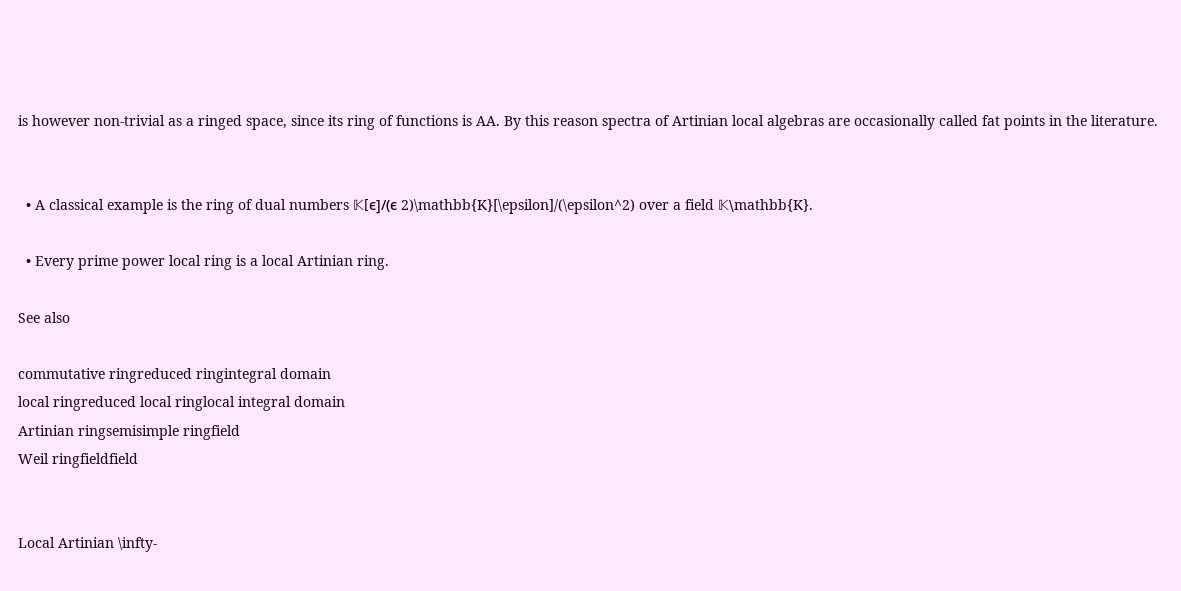is however non-trivial as a ringed space, since its ring of functions is AA. By this reason spectra of Artinian local algebras are occasionally called fat points in the literature.


  • A classical example is the ring of dual numbers 𝕂[ϵ]/(ϵ 2)\mathbb{K}[\epsilon]/(\epsilon^2) over a field 𝕂\mathbb{K}.

  • Every prime power local ring is a local Artinian ring.

See also

commutative ringreduced ringintegral domain
local ringreduced local ringlocal integral domain
Artinian ringsemisimple ringfield
Weil ringfieldfield


Local Artinian \infty-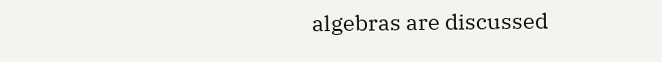algebras are discussed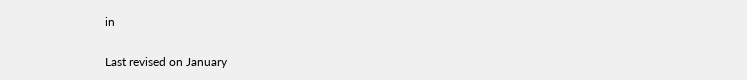in

Last revised on January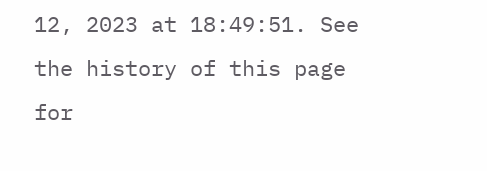12, 2023 at 18:49:51. See the history of this page for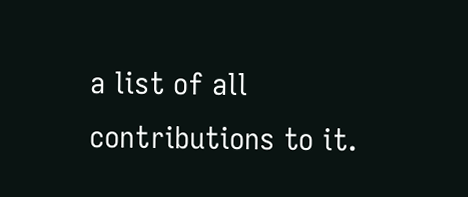a list of all contributions to it.